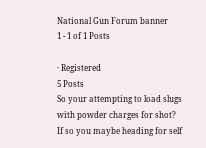National Gun Forum banner
1 - 1 of 1 Posts

· Registered
5 Posts
So your attempting to load slugs with powder charges for shot?
If so you maybe heading for self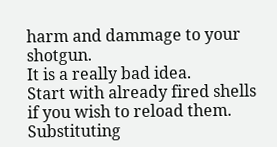harm and dammage to your shotgun.
It is a really bad idea.
Start with already fired shells if you wish to reload them.
Substituting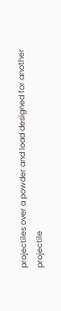projectiles over a powder and load designed for another
projectile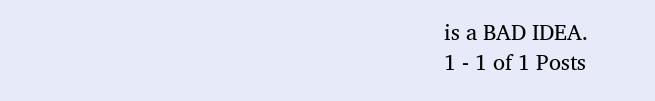is a BAD IDEA.
1 - 1 of 1 Posts